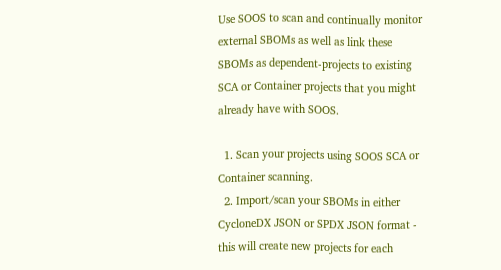Use SOOS to scan and continually monitor external SBOMs as well as link these SBOMs as dependent-projects to existing SCA or Container projects that you might already have with SOOS.

  1. Scan your projects using SOOS SCA or Container scanning.
  2. Import/scan your SBOMs in either CycloneDX JSON or SPDX JSON format - this will create new projects for each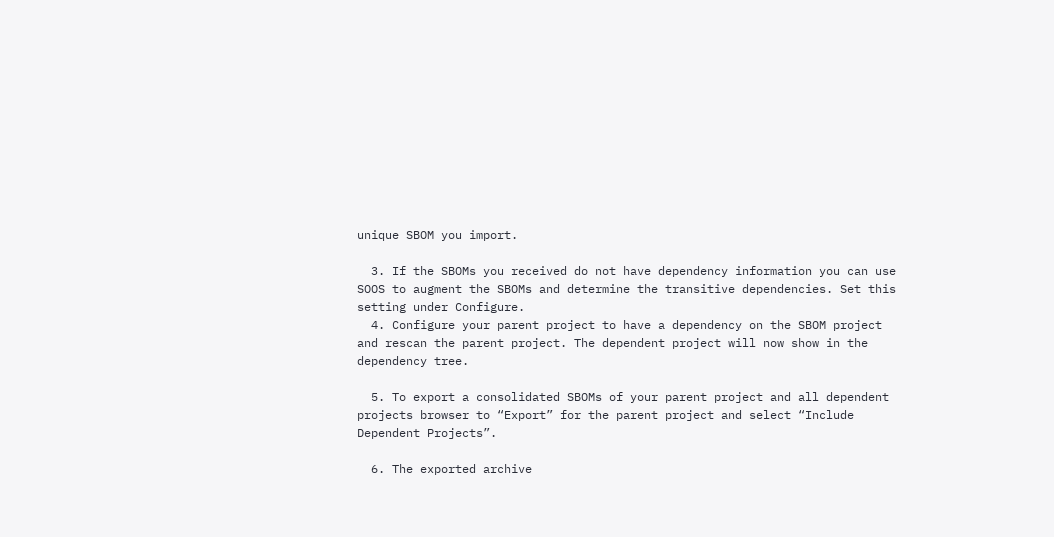unique SBOM you import.

  3. If the SBOMs you received do not have dependency information you can use SOOS to augment the SBOMs and determine the transitive dependencies. Set this setting under Configure.
  4. Configure your parent project to have a dependency on the SBOM project and rescan the parent project. The dependent project will now show in the dependency tree.

  5. To export a consolidated SBOMs of your parent project and all dependent projects browser to “Export” for the parent project and select “Include Dependent Projects”.

  6. The exported archive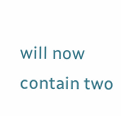will now contain two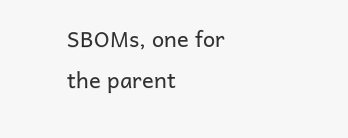SBOMs, one for the parent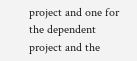project and one for the dependent project and the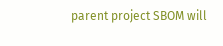parent project SBOM will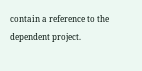contain a reference to the dependent project.